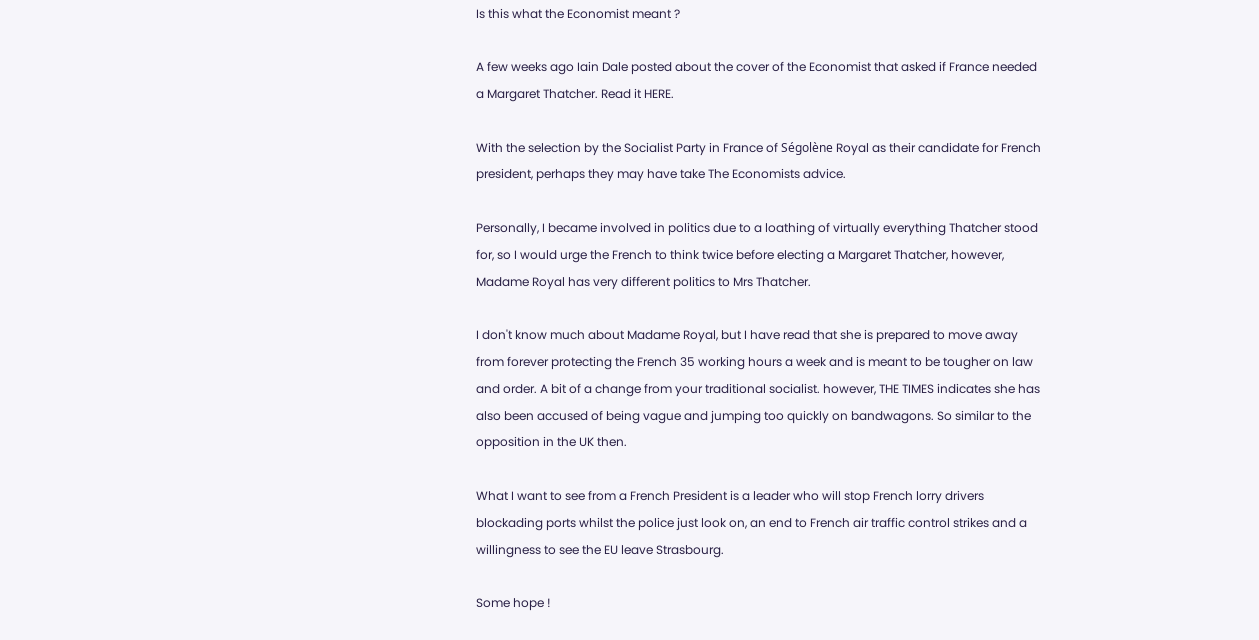Is this what the Economist meant ?

A few weeks ago Iain Dale posted about the cover of the Economist that asked if France needed a Margaret Thatcher. Read it HERE.

With the selection by the Socialist Party in France of Ségolène Royal as their candidate for French president, perhaps they may have take The Economists advice.

Personally, I became involved in politics due to a loathing of virtually everything Thatcher stood for, so I would urge the French to think twice before electing a Margaret Thatcher, however, Madame Royal has very different politics to Mrs Thatcher.

I don't know much about Madame Royal, but I have read that she is prepared to move away from forever protecting the French 35 working hours a week and is meant to be tougher on law and order. A bit of a change from your traditional socialist. however, THE TIMES indicates she has also been accused of being vague and jumping too quickly on bandwagons. So similar to the opposition in the UK then.

What I want to see from a French President is a leader who will stop French lorry drivers blockading ports whilst the police just look on, an end to French air traffic control strikes and a willingness to see the EU leave Strasbourg.

Some hope !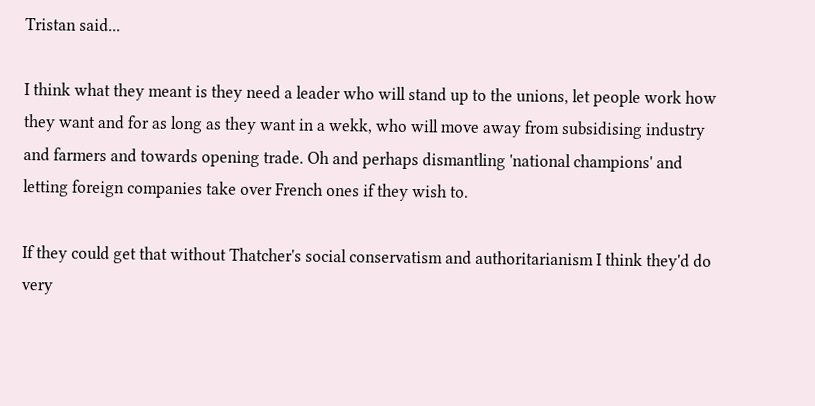Tristan said...

I think what they meant is they need a leader who will stand up to the unions, let people work how they want and for as long as they want in a wekk, who will move away from subsidising industry and farmers and towards opening trade. Oh and perhaps dismantling 'national champions' and letting foreign companies take over French ones if they wish to.

If they could get that without Thatcher's social conservatism and authoritarianism I think they'd do very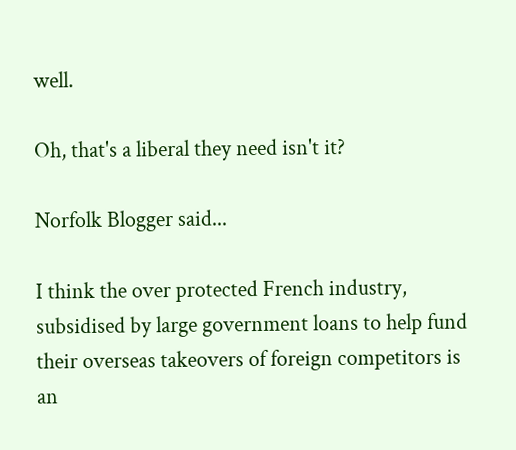well.

Oh, that's a liberal they need isn't it?

Norfolk Blogger said...

I think the over protected French industry, subsidised by large government loans to help fund their overseas takeovers of foreign competitors is an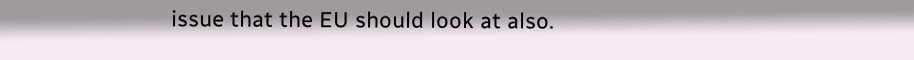issue that the EU should look at also.